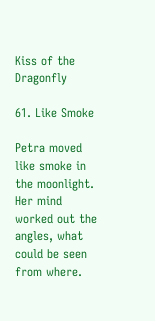Kiss of the Dragonfly

61. Like Smoke

Petra moved like smoke in the moonlight. Her mind worked out the angles, what could be seen from where.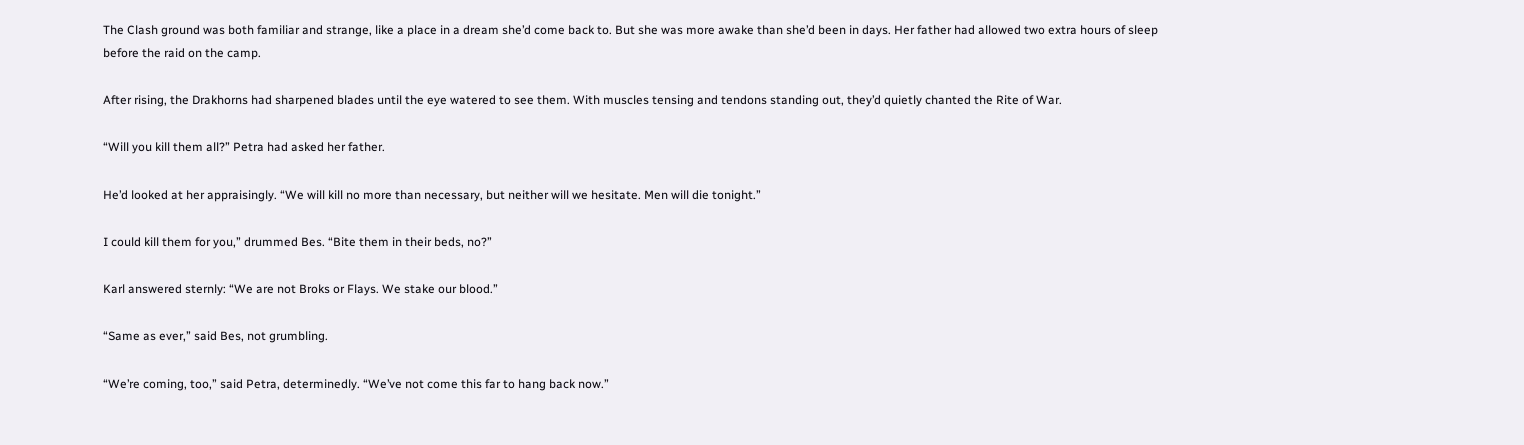The Clash ground was both familiar and strange, like a place in a dream she’d come back to. But she was more awake than she’d been in days. Her father had allowed two extra hours of sleep before the raid on the camp.

After rising, the Drakhorns had sharpened blades until the eye watered to see them. With muscles tensing and tendons standing out, they’d quietly chanted the Rite of War.

“Will you kill them all?” Petra had asked her father.

He’d looked at her appraisingly. “We will kill no more than necessary, but neither will we hesitate. Men will die tonight.”

I could kill them for you,” drummed Bes. “Bite them in their beds, no?”

Karl answered sternly: “We are not Broks or Flays. We stake our blood.”

“Same as ever,” said Bes, not grumbling.

“We’re coming, too,” said Petra, determinedly. “We’ve not come this far to hang back now.”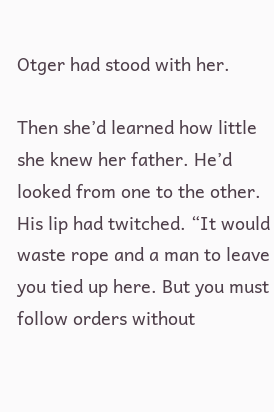Otger had stood with her.

Then she’d learned how little she knew her father. He’d looked from one to the other. His lip had twitched. “It would waste rope and a man to leave you tied up here. But you must follow orders without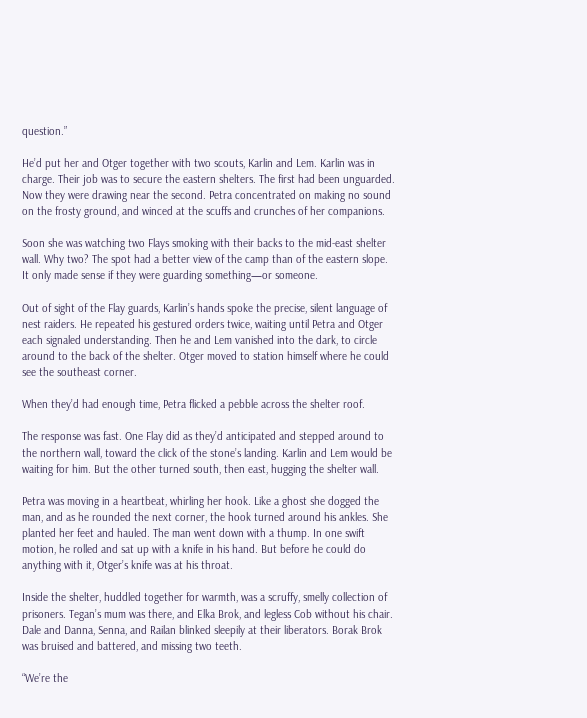question.”

He’d put her and Otger together with two scouts, Karlin and Lem. Karlin was in charge. Their job was to secure the eastern shelters. The first had been unguarded. Now they were drawing near the second. Petra concentrated on making no sound on the frosty ground, and winced at the scuffs and crunches of her companions.

Soon she was watching two Flays smoking with their backs to the mid-east shelter wall. Why two? The spot had a better view of the camp than of the eastern slope. It only made sense if they were guarding something—or someone.

Out of sight of the Flay guards, Karlin’s hands spoke the precise, silent language of nest raiders. He repeated his gestured orders twice, waiting until Petra and Otger each signaled understanding. Then he and Lem vanished into the dark, to circle around to the back of the shelter. Otger moved to station himself where he could see the southeast corner.

When they’d had enough time, Petra flicked a pebble across the shelter roof.

The response was fast. One Flay did as they’d anticipated and stepped around to the northern wall, toward the click of the stone’s landing. Karlin and Lem would be waiting for him. But the other turned south, then east, hugging the shelter wall.

Petra was moving in a heartbeat, whirling her hook. Like a ghost she dogged the man, and as he rounded the next corner, the hook turned around his ankles. She planted her feet and hauled. The man went down with a thump. In one swift motion, he rolled and sat up with a knife in his hand. But before he could do anything with it, Otger’s knife was at his throat.

Inside the shelter, huddled together for warmth, was a scruffy, smelly collection of prisoners. Tegan’s mum was there, and Elka Brok, and legless Cob without his chair. Dale and Danna, Senna, and Railan blinked sleepily at their liberators. Borak Brok was bruised and battered, and missing two teeth.

“We’re the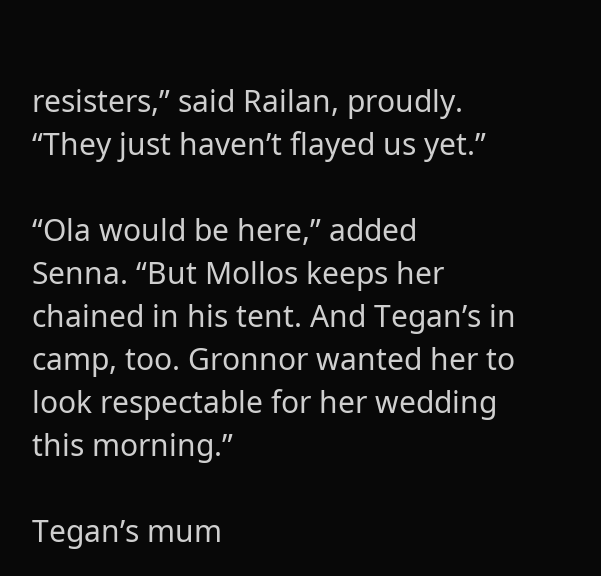resisters,” said Railan, proudly. “They just haven’t flayed us yet.”

“Ola would be here,” added Senna. “But Mollos keeps her chained in his tent. And Tegan’s in camp, too. Gronnor wanted her to look respectable for her wedding this morning.”

Tegan’s mum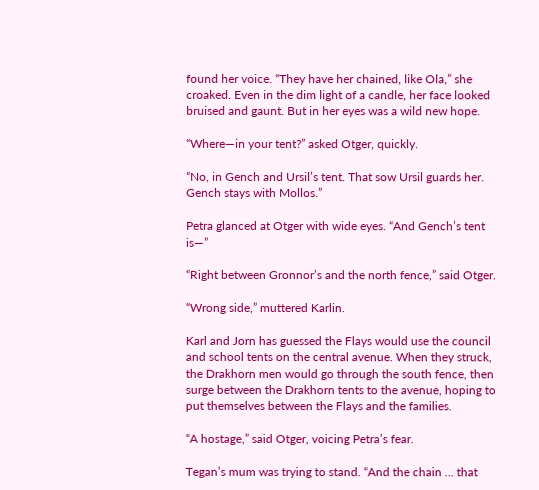found her voice. “They have her chained, like Ola,” she croaked. Even in the dim light of a candle, her face looked bruised and gaunt. But in her eyes was a wild new hope.

“Where—in your tent?” asked Otger, quickly.

“No, in Gench and Ursil’s tent. That sow Ursil guards her. Gench stays with Mollos.”

Petra glanced at Otger with wide eyes. “And Gench’s tent is—”

“Right between Gronnor’s and the north fence,” said Otger.

“Wrong side,” muttered Karlin.

Karl and Jorn has guessed the Flays would use the council and school tents on the central avenue. When they struck, the Drakhorn men would go through the south fence, then surge between the Drakhorn tents to the avenue, hoping to put themselves between the Flays and the families.

“A hostage,” said Otger, voicing Petra’s fear.

Tegan’s mum was trying to stand. “And the chain … that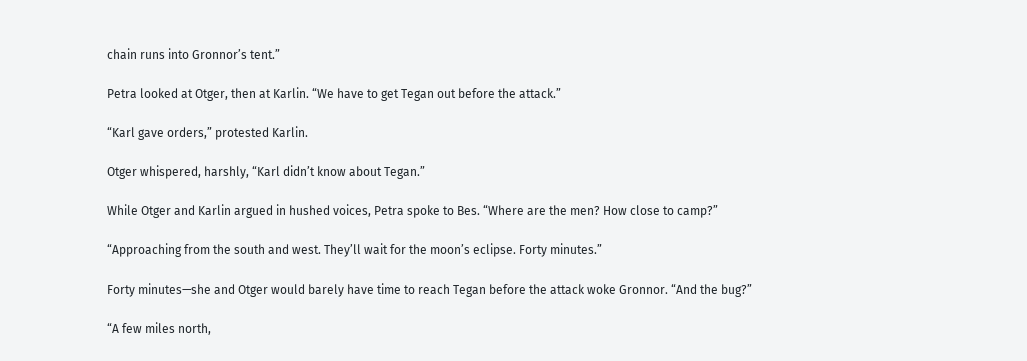chain runs into Gronnor’s tent.”

Petra looked at Otger, then at Karlin. “We have to get Tegan out before the attack.”

“Karl gave orders,” protested Karlin.

Otger whispered, harshly, “Karl didn’t know about Tegan.”

While Otger and Karlin argued in hushed voices, Petra spoke to Bes. “Where are the men? How close to camp?”

“Approaching from the south and west. They’ll wait for the moon’s eclipse. Forty minutes.”

Forty minutes—she and Otger would barely have time to reach Tegan before the attack woke Gronnor. “And the bug?”

“A few miles north,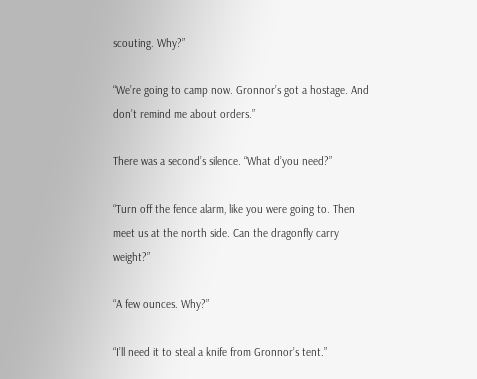scouting. Why?”

“We’re going to camp now. Gronnor’s got a hostage. And don’t remind me about orders.”

There was a second’s silence. “What d’you need?”

“Turn off the fence alarm, like you were going to. Then meet us at the north side. Can the dragonfly carry weight?”

“A few ounces. Why?”

“I’ll need it to steal a knife from Gronnor’s tent.”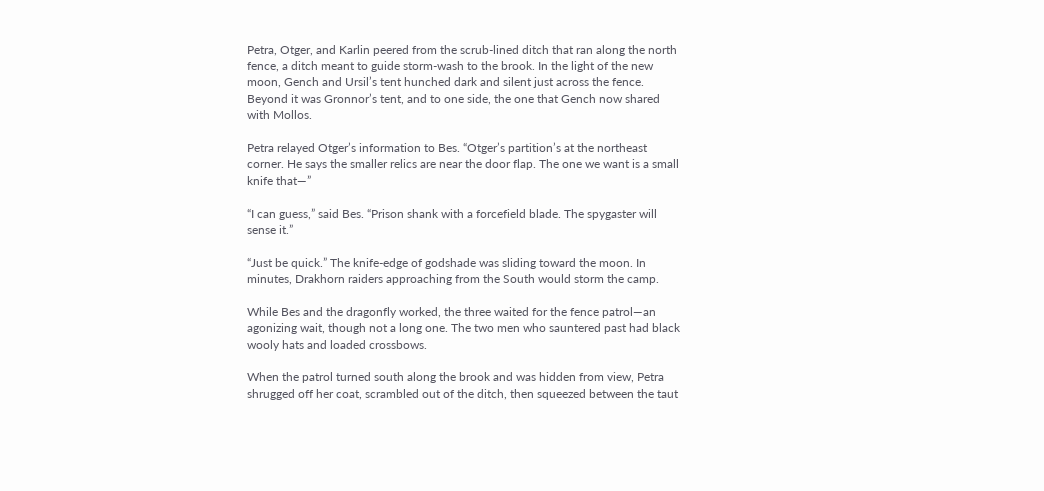Petra, Otger, and Karlin peered from the scrub-lined ditch that ran along the north fence, a ditch meant to guide storm-wash to the brook. In the light of the new moon, Gench and Ursil’s tent hunched dark and silent just across the fence. Beyond it was Gronnor’s tent, and to one side, the one that Gench now shared with Mollos.

Petra relayed Otger’s information to Bes. “Otger’s partition’s at the northeast corner. He says the smaller relics are near the door flap. The one we want is a small knife that—”

“I can guess,” said Bes. “Prison shank with a forcefield blade. The spygaster will sense it.”

“Just be quick.” The knife-edge of godshade was sliding toward the moon. In minutes, Drakhorn raiders approaching from the South would storm the camp.

While Bes and the dragonfly worked, the three waited for the fence patrol—an agonizing wait, though not a long one. The two men who sauntered past had black wooly hats and loaded crossbows.

When the patrol turned south along the brook and was hidden from view, Petra shrugged off her coat, scrambled out of the ditch, then squeezed between the taut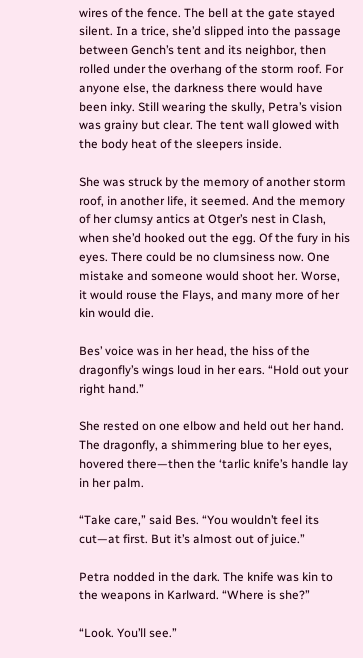wires of the fence. The bell at the gate stayed silent. In a trice, she’d slipped into the passage between Gench’s tent and its neighbor, then rolled under the overhang of the storm roof. For anyone else, the darkness there would have been inky. Still wearing the skully, Petra’s vision was grainy but clear. The tent wall glowed with the body heat of the sleepers inside.

She was struck by the memory of another storm roof, in another life, it seemed. And the memory of her clumsy antics at Otger’s nest in Clash, when she’d hooked out the egg. Of the fury in his eyes. There could be no clumsiness now. One mistake and someone would shoot her. Worse, it would rouse the Flays, and many more of her kin would die.

Bes’ voice was in her head, the hiss of the dragonfly’s wings loud in her ears. “Hold out your right hand.”

She rested on one elbow and held out her hand. The dragonfly, a shimmering blue to her eyes, hovered there—then the ‘tarlic knife’s handle lay in her palm.

“Take care,” said Bes. “You wouldn’t feel its cut—at first. But it’s almost out of juice.”

Petra nodded in the dark. The knife was kin to the weapons in Karlward. “Where is she?”

“Look. You’ll see.”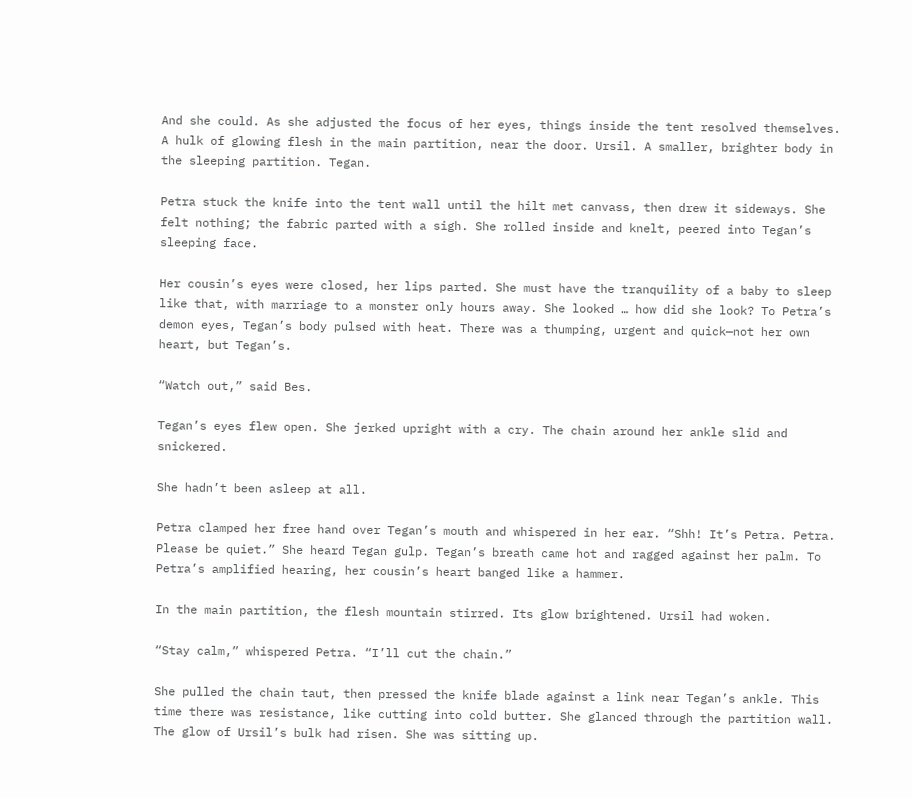And she could. As she adjusted the focus of her eyes, things inside the tent resolved themselves. A hulk of glowing flesh in the main partition, near the door. Ursil. A smaller, brighter body in the sleeping partition. Tegan.

Petra stuck the knife into the tent wall until the hilt met canvass, then drew it sideways. She felt nothing; the fabric parted with a sigh. She rolled inside and knelt, peered into Tegan’s sleeping face.

Her cousin’s eyes were closed, her lips parted. She must have the tranquility of a baby to sleep like that, with marriage to a monster only hours away. She looked … how did she look? To Petra’s demon eyes, Tegan’s body pulsed with heat. There was a thumping, urgent and quick—not her own heart, but Tegan’s.

“Watch out,” said Bes.

Tegan’s eyes flew open. She jerked upright with a cry. The chain around her ankle slid and snickered.

She hadn’t been asleep at all.

Petra clamped her free hand over Tegan’s mouth and whispered in her ear. “Shh! It’s Petra. Petra. Please be quiet.” She heard Tegan gulp. Tegan’s breath came hot and ragged against her palm. To Petra’s amplified hearing, her cousin’s heart banged like a hammer.

In the main partition, the flesh mountain stirred. Its glow brightened. Ursil had woken.

“Stay calm,” whispered Petra. “I’ll cut the chain.”

She pulled the chain taut, then pressed the knife blade against a link near Tegan’s ankle. This time there was resistance, like cutting into cold butter. She glanced through the partition wall. The glow of Ursil’s bulk had risen. She was sitting up.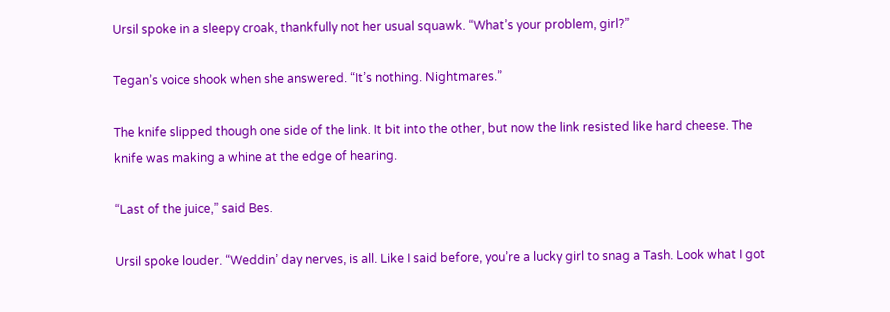Ursil spoke in a sleepy croak, thankfully not her usual squawk. “What’s your problem, girl?”

Tegan’s voice shook when she answered. “It’s nothing. Nightmares.”

The knife slipped though one side of the link. It bit into the other, but now the link resisted like hard cheese. The knife was making a whine at the edge of hearing.

“Last of the juice,” said Bes.

Ursil spoke louder. “Weddin’ day nerves, is all. Like I said before, you’re a lucky girl to snag a Tash. Look what I got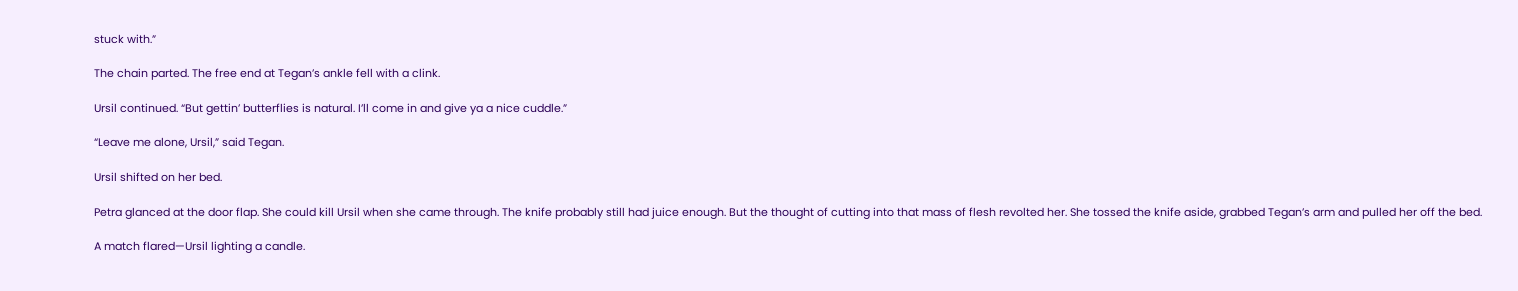stuck with.”

The chain parted. The free end at Tegan’s ankle fell with a clink.

Ursil continued. “But gettin’ butterflies is natural. I’ll come in and give ya a nice cuddle.”

“Leave me alone, Ursil,” said Tegan.

Ursil shifted on her bed.

Petra glanced at the door flap. She could kill Ursil when she came through. The knife probably still had juice enough. But the thought of cutting into that mass of flesh revolted her. She tossed the knife aside, grabbed Tegan’s arm and pulled her off the bed.

A match flared—Ursil lighting a candle.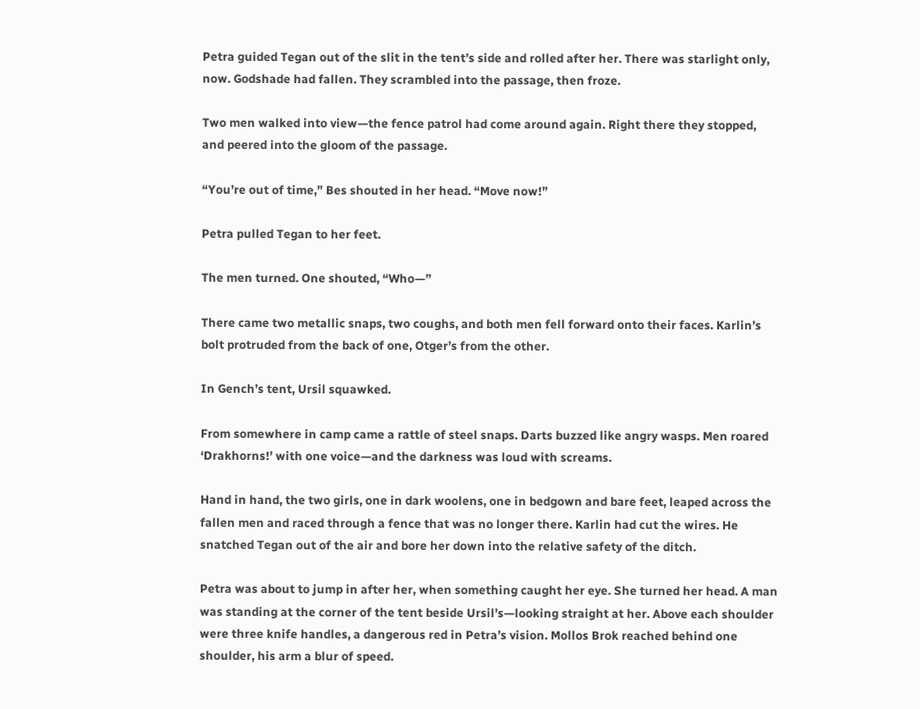Petra guided Tegan out of the slit in the tent’s side and rolled after her. There was starlight only, now. Godshade had fallen. They scrambled into the passage, then froze.

Two men walked into view—the fence patrol had come around again. Right there they stopped, and peered into the gloom of the passage.

“You’re out of time,” Bes shouted in her head. “Move now!”

Petra pulled Tegan to her feet.

The men turned. One shouted, “Who—”

There came two metallic snaps, two coughs, and both men fell forward onto their faces. Karlin’s bolt protruded from the back of one, Otger’s from the other.

In Gench’s tent, Ursil squawked.

From somewhere in camp came a rattle of steel snaps. Darts buzzed like angry wasps. Men roared ‘Drakhorns!’ with one voice—and the darkness was loud with screams.

Hand in hand, the two girls, one in dark woolens, one in bedgown and bare feet, leaped across the fallen men and raced through a fence that was no longer there. Karlin had cut the wires. He snatched Tegan out of the air and bore her down into the relative safety of the ditch.

Petra was about to jump in after her, when something caught her eye. She turned her head. A man was standing at the corner of the tent beside Ursil’s—looking straight at her. Above each shoulder were three knife handles, a dangerous red in Petra’s vision. Mollos Brok reached behind one shoulder, his arm a blur of speed.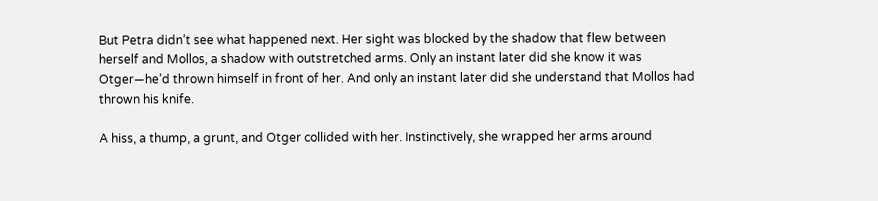But Petra didn’t see what happened next. Her sight was blocked by the shadow that flew between herself and Mollos, a shadow with outstretched arms. Only an instant later did she know it was Otger—he’d thrown himself in front of her. And only an instant later did she understand that Mollos had thrown his knife.

A hiss, a thump, a grunt, and Otger collided with her. Instinctively, she wrapped her arms around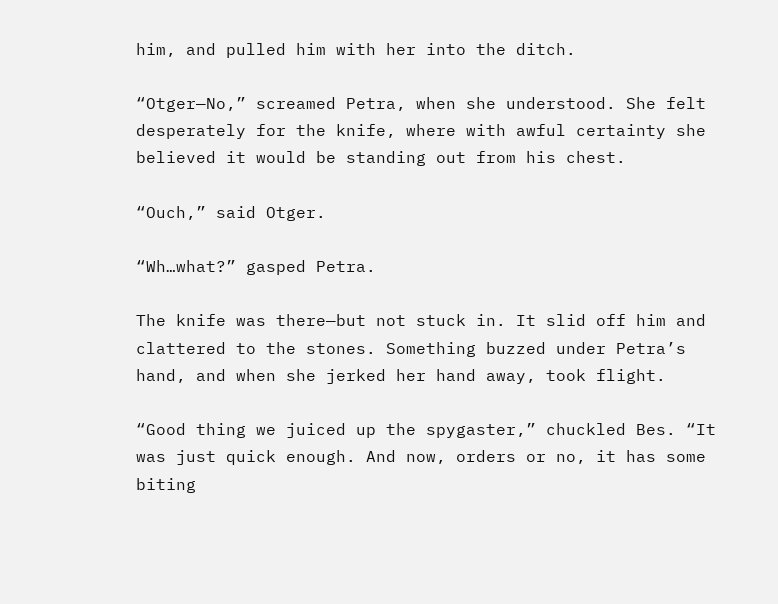him, and pulled him with her into the ditch.

“Otger—No,” screamed Petra, when she understood. She felt desperately for the knife, where with awful certainty she believed it would be standing out from his chest.

“Ouch,” said Otger.

“Wh…what?” gasped Petra.

The knife was there—but not stuck in. It slid off him and clattered to the stones. Something buzzed under Petra’s hand, and when she jerked her hand away, took flight.

“Good thing we juiced up the spygaster,” chuckled Bes. “It was just quick enough. And now, orders or no, it has some biting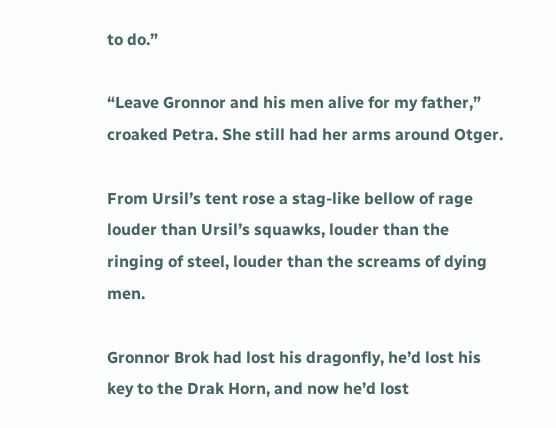to do.”

“Leave Gronnor and his men alive for my father,” croaked Petra. She still had her arms around Otger.

From Ursil’s tent rose a stag-like bellow of rage louder than Ursil’s squawks, louder than the ringing of steel, louder than the screams of dying men.

Gronnor Brok had lost his dragonfly, he’d lost his key to the Drak Horn, and now he’d lost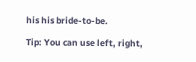his his bride-to-be.

Tip: You can use left, right,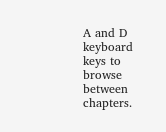A and D keyboard keys to browse between chapters.